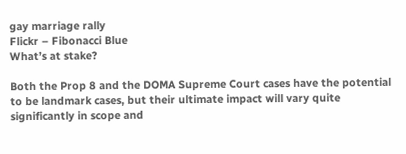gay marriage rally
Flickr – Fibonacci Blue
What’s at stake?

Both the Prop 8 and the DOMA Supreme Court cases have the potential to be landmark cases, but their ultimate impact will vary quite significantly in scope and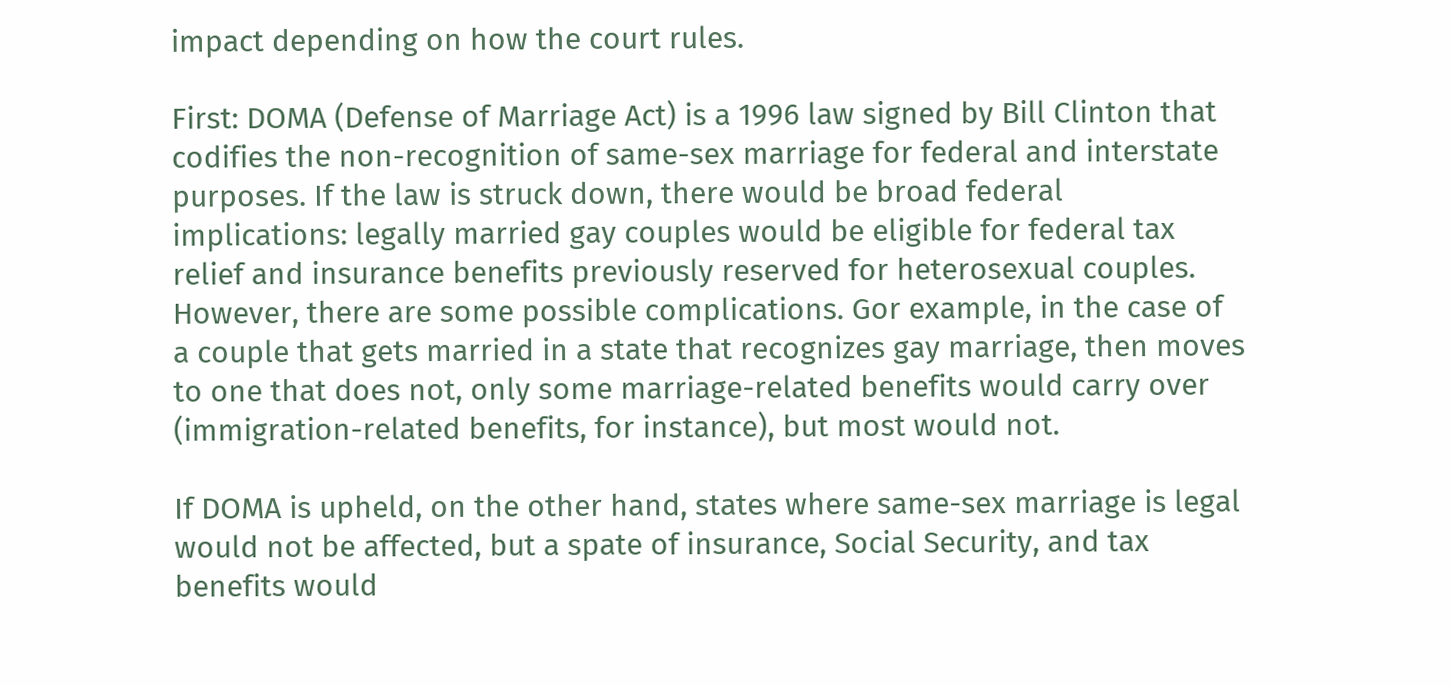impact depending on how the court rules.

First: DOMA (Defense of Marriage Act) is a 1996 law signed by Bill Clinton that codifies the non-recognition of same-sex marriage for federal and interstate purposes. If the law is struck down, there would be broad federal implications: legally married gay couples would be eligible for federal tax relief and insurance benefits previously reserved for heterosexual couples. However, there are some possible complications. Gor example, in the case of a couple that gets married in a state that recognizes gay marriage, then moves to one that does not, only some marriage-related benefits would carry over (immigration-related benefits, for instance), but most would not.

If DOMA is upheld, on the other hand, states where same-sex marriage is legal would not be affected, but a spate of insurance, Social Security, and tax benefits would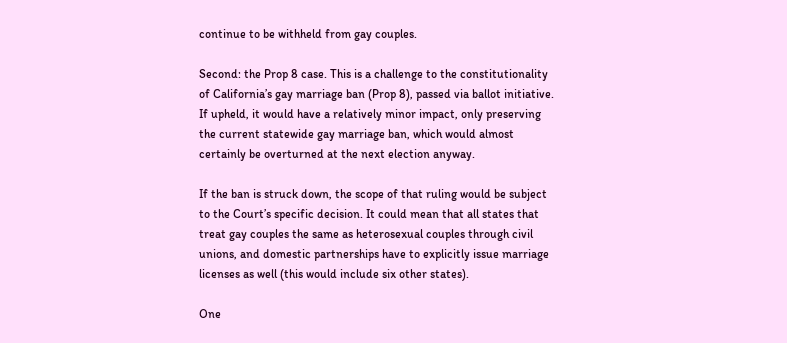continue to be withheld from gay couples.

Second: the Prop 8 case. This is a challenge to the constitutionality of California’s gay marriage ban (Prop 8), passed via ballot initiative. If upheld, it would have a relatively minor impact, only preserving the current statewide gay marriage ban, which would almost certainly be overturned at the next election anyway.

If the ban is struck down, the scope of that ruling would be subject to the Court’s specific decision. It could mean that all states that treat gay couples the same as heterosexual couples through civil unions, and domestic partnerships have to explicitly issue marriage licenses as well (this would include six other states).

One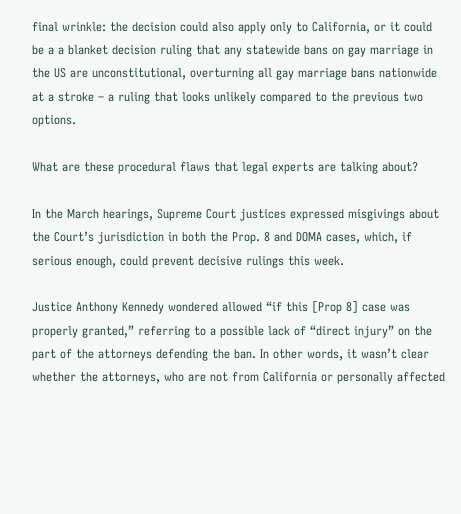final wrinkle: the decision could also apply only to California, or it could be a a blanket decision ruling that any statewide bans on gay marriage in the US are unconstitutional, overturning all gay marriage bans nationwide at a stroke – a ruling that looks unlikely compared to the previous two options.

What are these procedural flaws that legal experts are talking about?

In the March hearings, Supreme Court justices expressed misgivings about the Court’s jurisdiction in both the Prop. 8 and DOMA cases, which, if serious enough, could prevent decisive rulings this week.

Justice Anthony Kennedy wondered allowed “if this [Prop 8] case was properly granted,” referring to a possible lack of “direct injury” on the part of the attorneys defending the ban. In other words, it wasn’t clear whether the attorneys, who are not from California or personally affected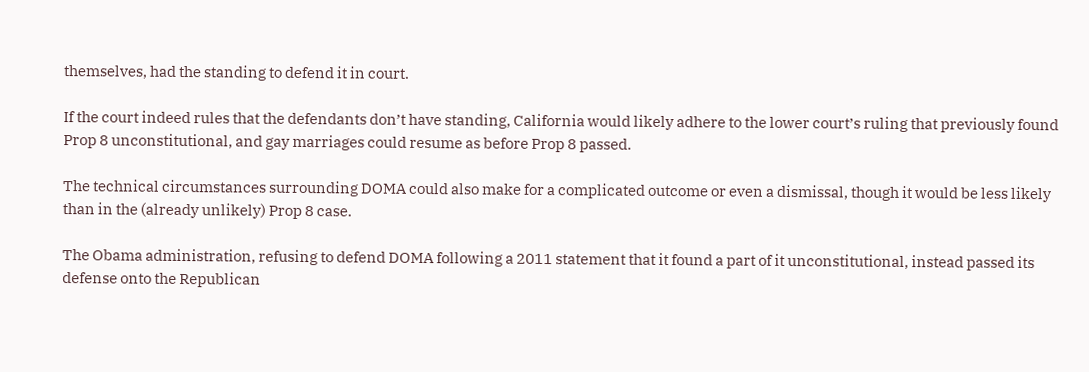themselves, had the standing to defend it in court.

If the court indeed rules that the defendants don’t have standing, California would likely adhere to the lower court’s ruling that previously found Prop 8 unconstitutional, and gay marriages could resume as before Prop 8 passed.

The technical circumstances surrounding DOMA could also make for a complicated outcome or even a dismissal, though it would be less likely than in the (already unlikely) Prop 8 case.

The Obama administration, refusing to defend DOMA following a 2011 statement that it found a part of it unconstitutional, instead passed its defense onto the Republican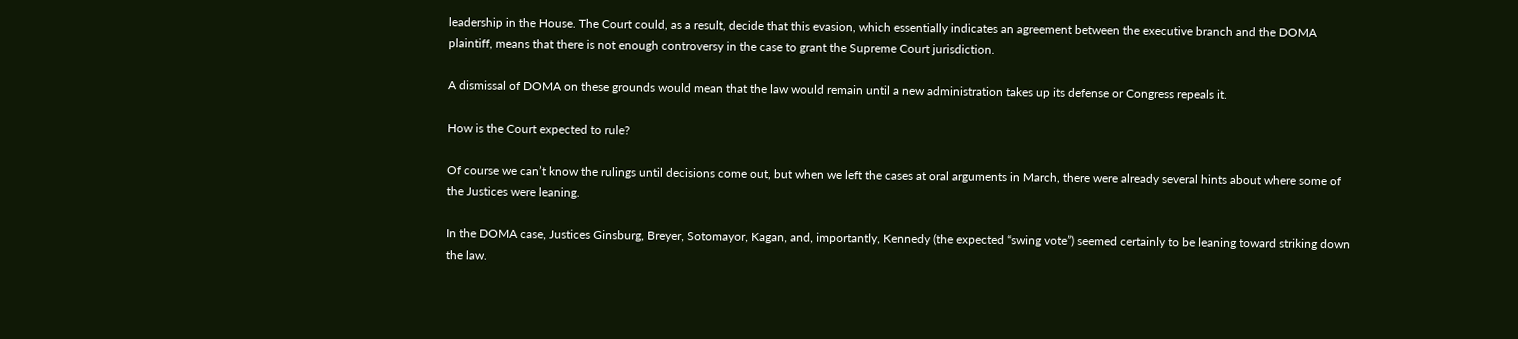leadership in the House. The Court could, as a result, decide that this evasion, which essentially indicates an agreement between the executive branch and the DOMA plaintiff, means that there is not enough controversy in the case to grant the Supreme Court jurisdiction.

A dismissal of DOMA on these grounds would mean that the law would remain until a new administration takes up its defense or Congress repeals it.

How is the Court expected to rule?

Of course we can’t know the rulings until decisions come out, but when we left the cases at oral arguments in March, there were already several hints about where some of the Justices were leaning.

In the DOMA case, Justices Ginsburg, Breyer, Sotomayor, Kagan, and, importantly, Kennedy (the expected “swing vote”) seemed certainly to be leaning toward striking down the law.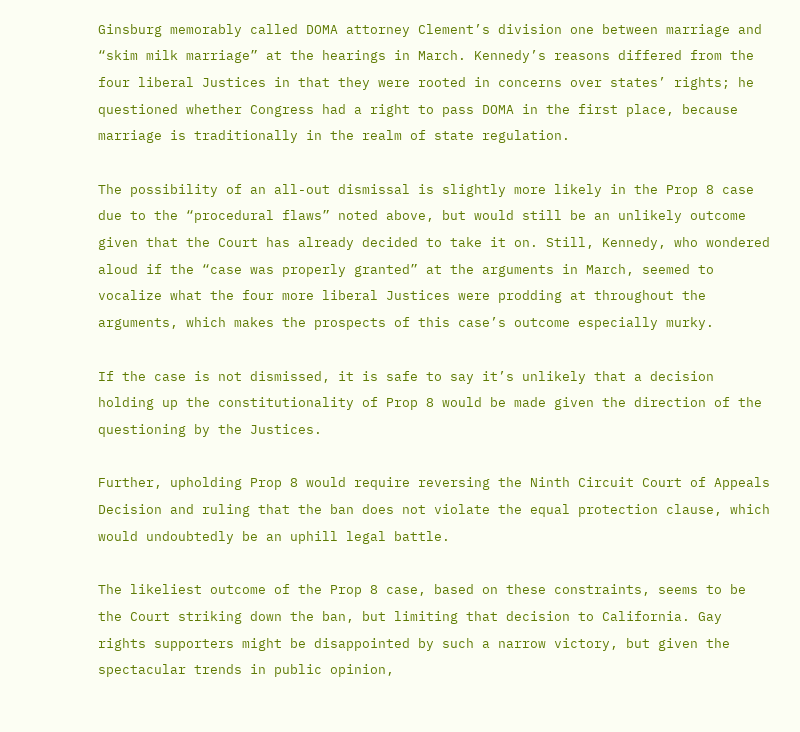Ginsburg memorably called DOMA attorney Clement’s division one between marriage and “skim milk marriage” at the hearings in March. Kennedy’s reasons differed from the four liberal Justices in that they were rooted in concerns over states’ rights; he questioned whether Congress had a right to pass DOMA in the first place, because marriage is traditionally in the realm of state regulation.

The possibility of an all-out dismissal is slightly more likely in the Prop 8 case due to the “procedural flaws” noted above, but would still be an unlikely outcome given that the Court has already decided to take it on. Still, Kennedy, who wondered aloud if the “case was properly granted” at the arguments in March, seemed to vocalize what the four more liberal Justices were prodding at throughout the arguments, which makes the prospects of this case’s outcome especially murky.

If the case is not dismissed, it is safe to say it’s unlikely that a decision holding up the constitutionality of Prop 8 would be made given the direction of the questioning by the Justices.

Further, upholding Prop 8 would require reversing the Ninth Circuit Court of Appeals Decision and ruling that the ban does not violate the equal protection clause, which would undoubtedly be an uphill legal battle.

The likeliest outcome of the Prop 8 case, based on these constraints, seems to be the Court striking down the ban, but limiting that decision to California. Gay rights supporters might be disappointed by such a narrow victory, but given the spectacular trends in public opinion,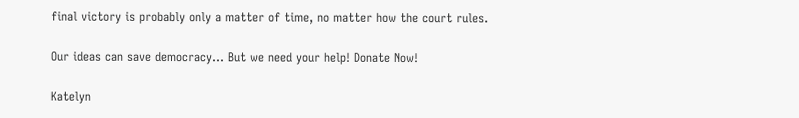final victory is probably only a matter of time, no matter how the court rules.

Our ideas can save democracy... But we need your help! Donate Now!

Katelyn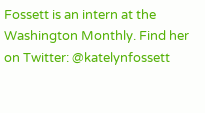Fossett is an intern at the Washington Monthly. Find her on Twitter: @katelynfossett